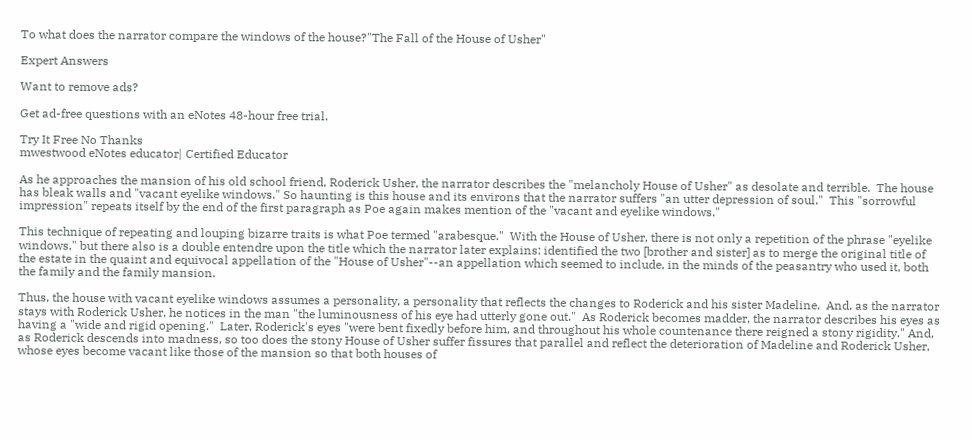To what does the narrator compare the windows of the house?"The Fall of the House of Usher"

Expert Answers

Want to remove ads?

Get ad-free questions with an eNotes 48-hour free trial.

Try It Free No Thanks
mwestwood eNotes educator| Certified Educator

As he approaches the mansion of his old school friend, Roderick Usher, the narrator describes the "melancholy House of Usher" as desolate and terrible.  The house has bleak walls and "vacant eyelike windows." So haunting is this house and its environs that the narrator suffers "an utter depression of soul."  This "sorrowful impression" repeats itself by the end of the first paragraph as Poe again makes mention of the "vacant and eyelike windows."

This technique of repeating and louping bizarre traits is what Poe termed "arabesque."  With the House of Usher, there is not only a repetition of the phrase "eyelike windows," but there also is a double entendre upon the title which the narrator later explains: identified the two [brother and sister] as to merge the original title of the estate in the quaint and equivocal appellation of the "House of Usher"--an appellation which seemed to include, in the minds of the peasantry who used it, both the family and the family mansion.

Thus, the house with vacant eyelike windows assumes a personality, a personality that reflects the changes to Roderick and his sister Madeline.  And, as the narrator stays with Roderick Usher, he notices in the man "the luminousness of his eye had utterly gone out."  As Roderick becomes madder, the narrator describes his eyes as having a "wide and rigid opening."  Later, Roderick's eyes "were bent fixedly before him, and throughout his whole countenance there reigned a stony rigidity." And, as Roderick descends into madness, so too does the stony House of Usher suffer fissures that parallel and reflect the deterioration of Madeline and Roderick Usher, whose eyes become vacant like those of the mansion so that both houses of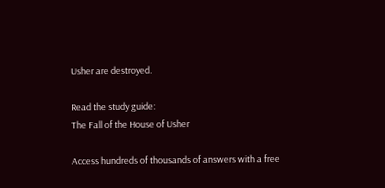Usher are destroyed.

Read the study guide:
The Fall of the House of Usher

Access hundreds of thousands of answers with a free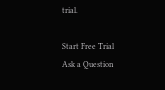trial.

Start Free Trial
Ask a Question